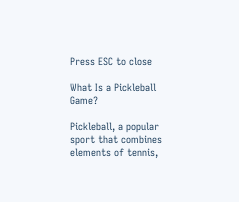Press ESC to close

What Is a Pickleball Game?

Pickleball, a popular sport that combines elements of tennis,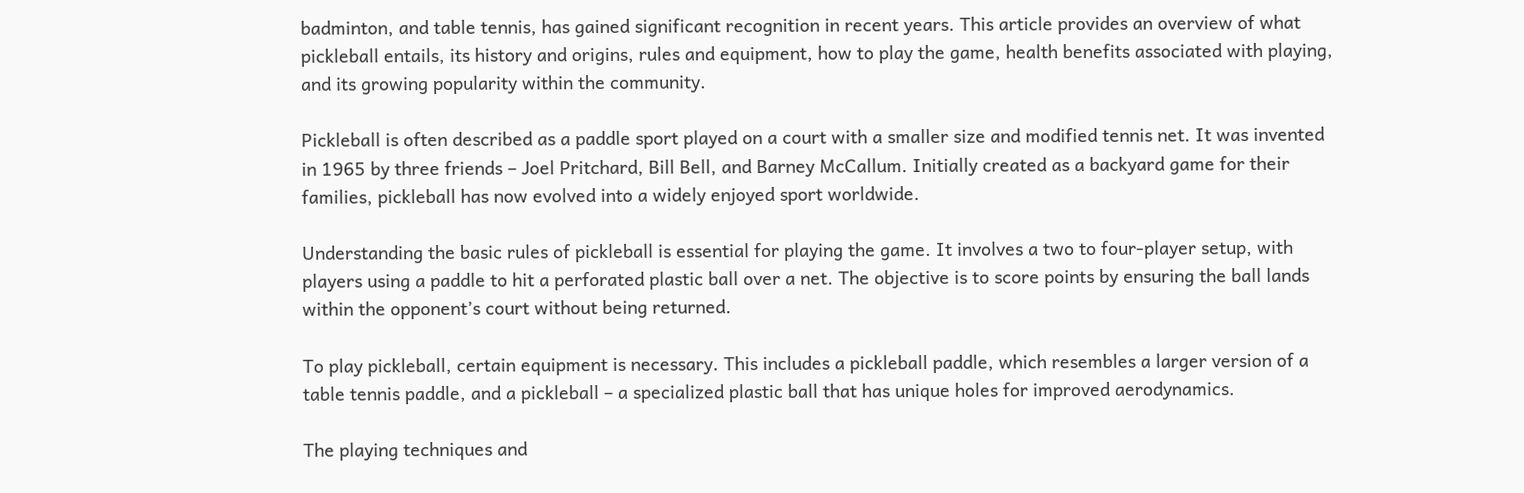badminton, and table tennis, has gained significant recognition in recent years. This article provides an overview of what pickleball entails, its history and origins, rules and equipment, how to play the game, health benefits associated with playing, and its growing popularity within the community.

Pickleball is often described as a paddle sport played on a court with a smaller size and modified tennis net. It was invented in 1965 by three friends – Joel Pritchard, Bill Bell, and Barney McCallum. Initially created as a backyard game for their families, pickleball has now evolved into a widely enjoyed sport worldwide.

Understanding the basic rules of pickleball is essential for playing the game. It involves a two to four-player setup, with players using a paddle to hit a perforated plastic ball over a net. The objective is to score points by ensuring the ball lands within the opponent’s court without being returned.

To play pickleball, certain equipment is necessary. This includes a pickleball paddle, which resembles a larger version of a table tennis paddle, and a pickleball – a specialized plastic ball that has unique holes for improved aerodynamics.

The playing techniques and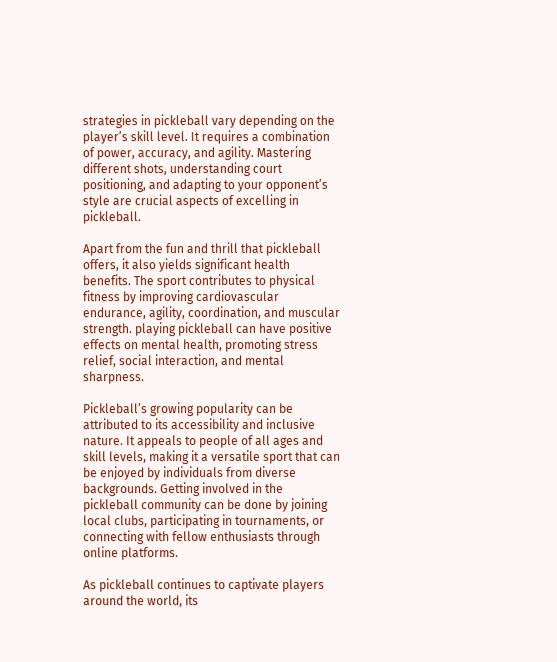strategies in pickleball vary depending on the player’s skill level. It requires a combination of power, accuracy, and agility. Mastering different shots, understanding court positioning, and adapting to your opponent’s style are crucial aspects of excelling in pickleball.

Apart from the fun and thrill that pickleball offers, it also yields significant health benefits. The sport contributes to physical fitness by improving cardiovascular endurance, agility, coordination, and muscular strength. playing pickleball can have positive effects on mental health, promoting stress relief, social interaction, and mental sharpness.

Pickleball’s growing popularity can be attributed to its accessibility and inclusive nature. It appeals to people of all ages and skill levels, making it a versatile sport that can be enjoyed by individuals from diverse backgrounds. Getting involved in the pickleball community can be done by joining local clubs, participating in tournaments, or connecting with fellow enthusiasts through online platforms.

As pickleball continues to captivate players around the world, its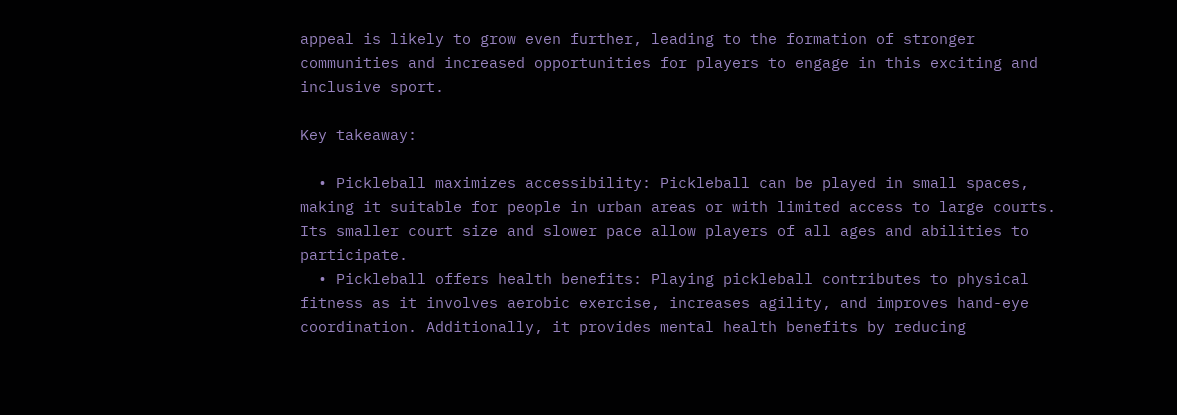appeal is likely to grow even further, leading to the formation of stronger communities and increased opportunities for players to engage in this exciting and inclusive sport.

Key takeaway:

  • Pickleball maximizes accessibility: Pickleball can be played in small spaces, making it suitable for people in urban areas or with limited access to large courts. Its smaller court size and slower pace allow players of all ages and abilities to participate.
  • Pickleball offers health benefits: Playing pickleball contributes to physical fitness as it involves aerobic exercise, increases agility, and improves hand-eye coordination. Additionally, it provides mental health benefits by reducing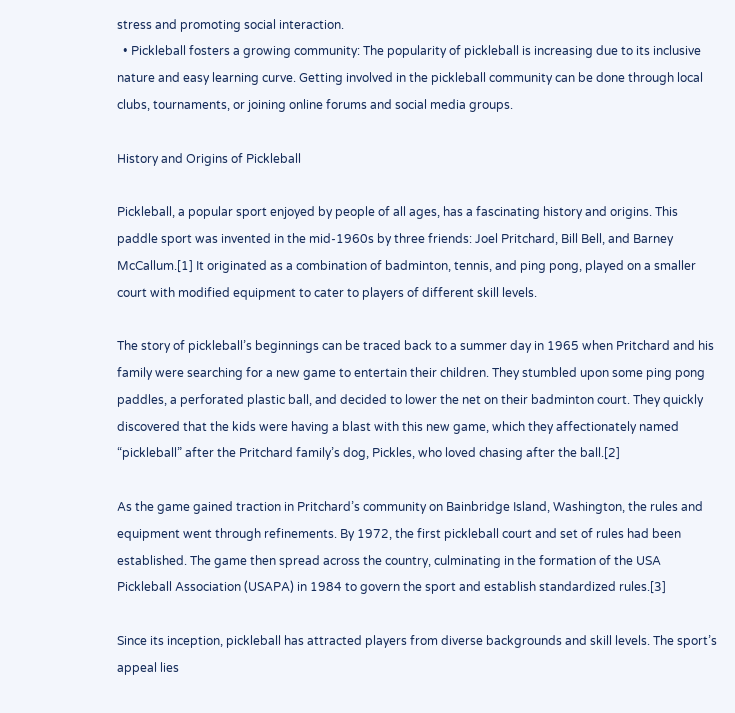stress and promoting social interaction.
  • Pickleball fosters a growing community: The popularity of pickleball is increasing due to its inclusive nature and easy learning curve. Getting involved in the pickleball community can be done through local clubs, tournaments, or joining online forums and social media groups.

History and Origins of Pickleball

Pickleball, a popular sport enjoyed by people of all ages, has a fascinating history and origins. This paddle sport was invented in the mid-1960s by three friends: Joel Pritchard, Bill Bell, and Barney McCallum.[1] It originated as a combination of badminton, tennis, and ping pong, played on a smaller court with modified equipment to cater to players of different skill levels.

The story of pickleball’s beginnings can be traced back to a summer day in 1965 when Pritchard and his family were searching for a new game to entertain their children. They stumbled upon some ping pong paddles, a perforated plastic ball, and decided to lower the net on their badminton court. They quickly discovered that the kids were having a blast with this new game, which they affectionately named “pickleball” after the Pritchard family’s dog, Pickles, who loved chasing after the ball.[2]

As the game gained traction in Pritchard’s community on Bainbridge Island, Washington, the rules and equipment went through refinements. By 1972, the first pickleball court and set of rules had been established. The game then spread across the country, culminating in the formation of the USA Pickleball Association (USAPA) in 1984 to govern the sport and establish standardized rules.[3]

Since its inception, pickleball has attracted players from diverse backgrounds and skill levels. The sport’s appeal lies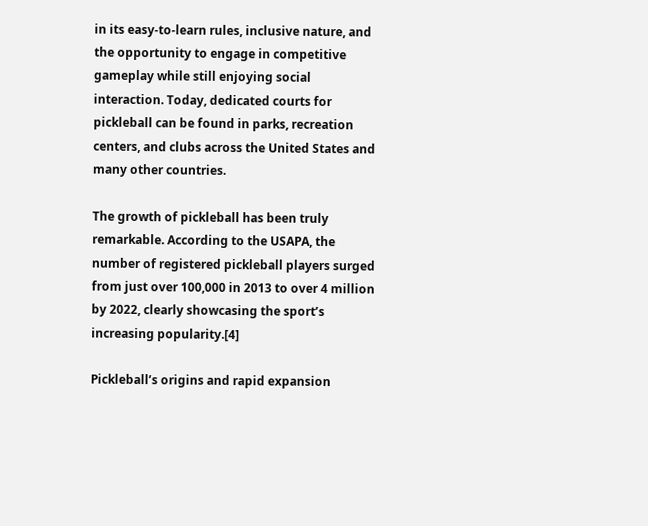in its easy-to-learn rules, inclusive nature, and the opportunity to engage in competitive gameplay while still enjoying social interaction. Today, dedicated courts for pickleball can be found in parks, recreation centers, and clubs across the United States and many other countries.

The growth of pickleball has been truly remarkable. According to the USAPA, the number of registered pickleball players surged from just over 100,000 in 2013 to over 4 million by 2022, clearly showcasing the sport’s increasing popularity.[4]

Pickleball’s origins and rapid expansion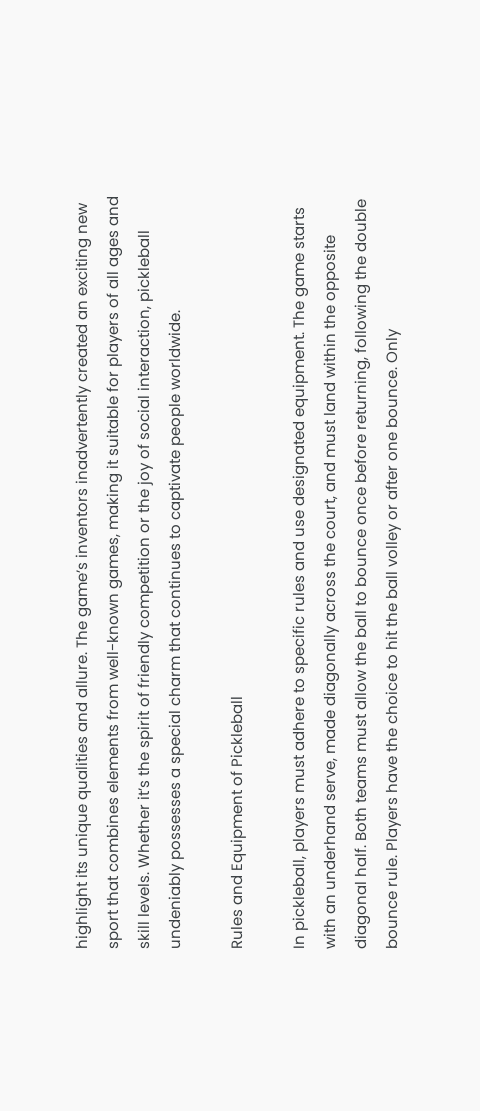highlight its unique qualities and allure. The game’s inventors inadvertently created an exciting new sport that combines elements from well-known games, making it suitable for players of all ages and skill levels. Whether it’s the spirit of friendly competition or the joy of social interaction, pickleball undeniably possesses a special charm that continues to captivate people worldwide.

Rules and Equipment of Pickleball

In pickleball, players must adhere to specific rules and use designated equipment. The game starts with an underhand serve, made diagonally across the court, and must land within the opposite diagonal half. Both teams must allow the ball to bounce once before returning, following the double bounce rule. Players have the choice to hit the ball volley or after one bounce. Only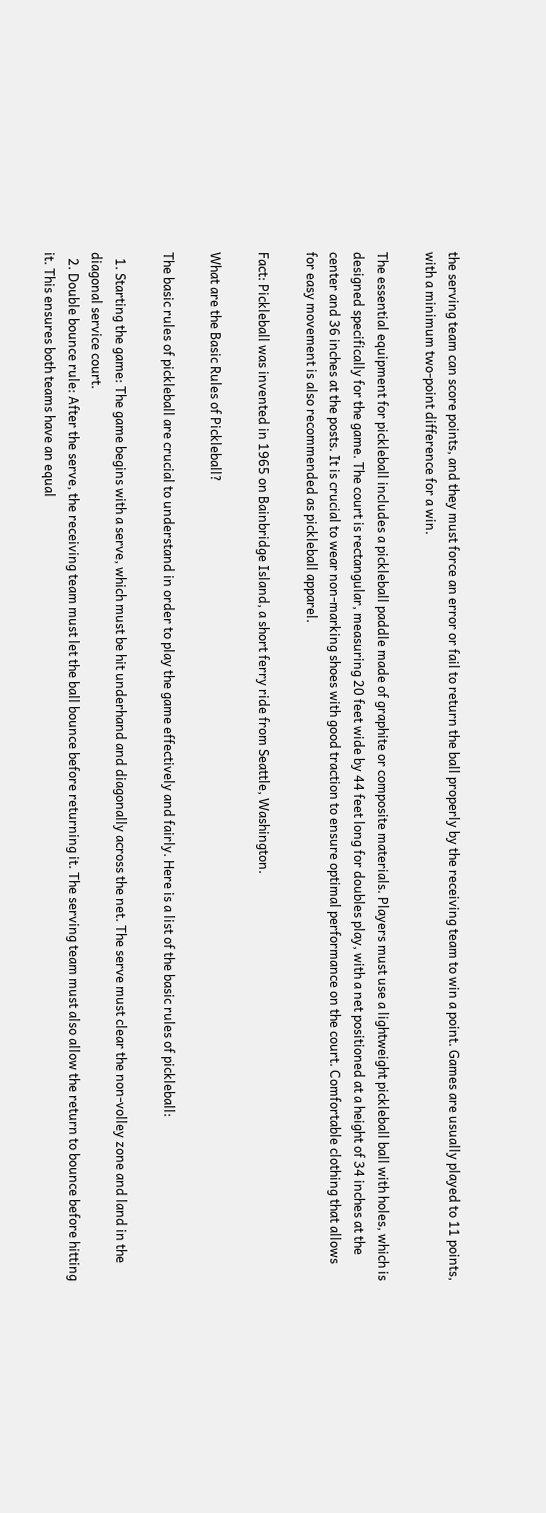the serving team can score points, and they must force an error or fail to return the ball properly by the receiving team to win a point. Games are usually played to 11 points, with a minimum two-point difference for a win.

The essential equipment for pickleball includes a pickleball paddle made of graphite or composite materials. Players must use a lightweight pickleball ball with holes, which is designed specifically for the game. The court is rectangular, measuring 20 feet wide by 44 feet long for doubles play, with a net positioned at a height of 34 inches at the center and 36 inches at the posts. It is crucial to wear non-marking shoes with good traction to ensure optimal performance on the court. Comfortable clothing that allows for easy movement is also recommended as pickleball apparel.

Fact: Pickleball was invented in 1965 on Bainbridge Island, a short ferry ride from Seattle, Washington.

What are the Basic Rules of Pickleball?

The basic rules of pickleball are crucial to understand in order to play the game effectively and fairly. Here is a list of the basic rules of pickleball:

  1. Starting the game: The game begins with a serve, which must be hit underhand and diagonally across the net. The serve must clear the non-volley zone and land in the diagonal service court.
  2. Double bounce rule: After the serve, the receiving team must let the ball bounce before returning it. The serving team must also allow the return to bounce before hitting it. This ensures both teams have an equal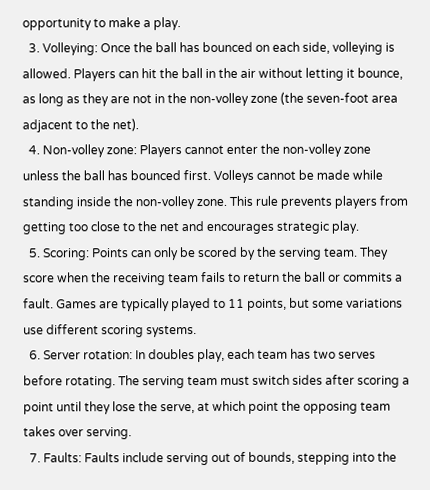opportunity to make a play.
  3. Volleying: Once the ball has bounced on each side, volleying is allowed. Players can hit the ball in the air without letting it bounce, as long as they are not in the non-volley zone (the seven-foot area adjacent to the net).
  4. Non-volley zone: Players cannot enter the non-volley zone unless the ball has bounced first. Volleys cannot be made while standing inside the non-volley zone. This rule prevents players from getting too close to the net and encourages strategic play.
  5. Scoring: Points can only be scored by the serving team. They score when the receiving team fails to return the ball or commits a fault. Games are typically played to 11 points, but some variations use different scoring systems.
  6. Server rotation: In doubles play, each team has two serves before rotating. The serving team must switch sides after scoring a point until they lose the serve, at which point the opposing team takes over serving.
  7. Faults: Faults include serving out of bounds, stepping into the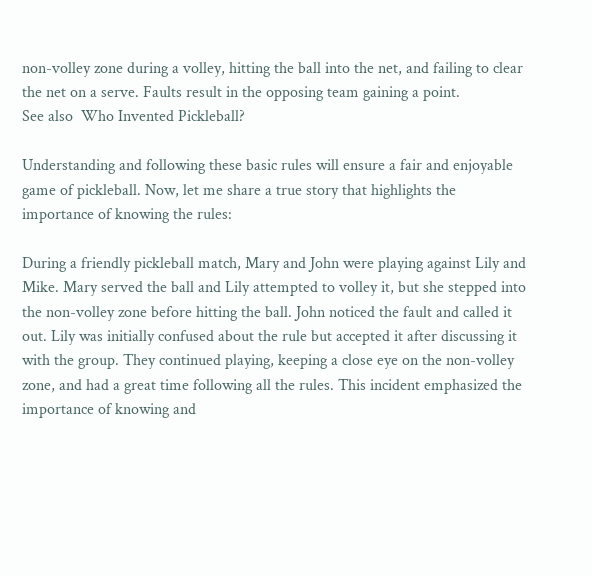non-volley zone during a volley, hitting the ball into the net, and failing to clear the net on a serve. Faults result in the opposing team gaining a point.
See also  Who Invented Pickleball?

Understanding and following these basic rules will ensure a fair and enjoyable game of pickleball. Now, let me share a true story that highlights the importance of knowing the rules:

During a friendly pickleball match, Mary and John were playing against Lily and Mike. Mary served the ball and Lily attempted to volley it, but she stepped into the non-volley zone before hitting the ball. John noticed the fault and called it out. Lily was initially confused about the rule but accepted it after discussing it with the group. They continued playing, keeping a close eye on the non-volley zone, and had a great time following all the rules. This incident emphasized the importance of knowing and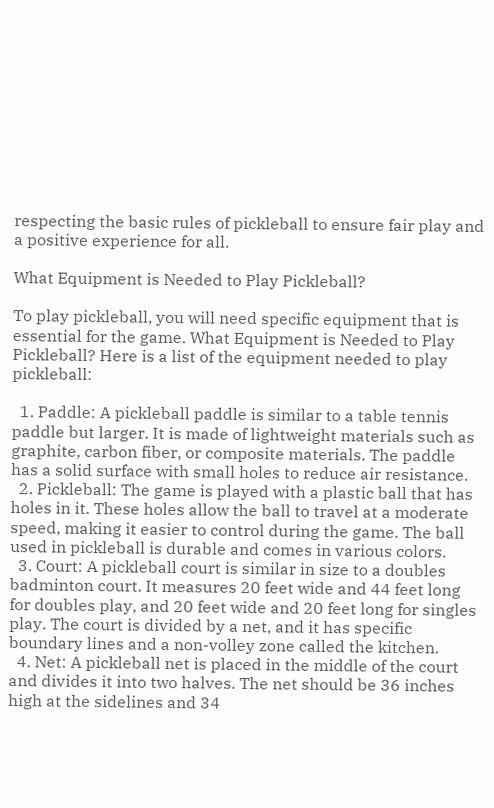respecting the basic rules of pickleball to ensure fair play and a positive experience for all.

What Equipment is Needed to Play Pickleball?

To play pickleball, you will need specific equipment that is essential for the game. What Equipment is Needed to Play Pickleball? Here is a list of the equipment needed to play pickleball:

  1. Paddle: A pickleball paddle is similar to a table tennis paddle but larger. It is made of lightweight materials such as graphite, carbon fiber, or composite materials. The paddle has a solid surface with small holes to reduce air resistance.
  2. Pickleball: The game is played with a plastic ball that has holes in it. These holes allow the ball to travel at a moderate speed, making it easier to control during the game. The ball used in pickleball is durable and comes in various colors.
  3. Court: A pickleball court is similar in size to a doubles badminton court. It measures 20 feet wide and 44 feet long for doubles play, and 20 feet wide and 20 feet long for singles play. The court is divided by a net, and it has specific boundary lines and a non-volley zone called the kitchen.
  4. Net: A pickleball net is placed in the middle of the court and divides it into two halves. The net should be 36 inches high at the sidelines and 34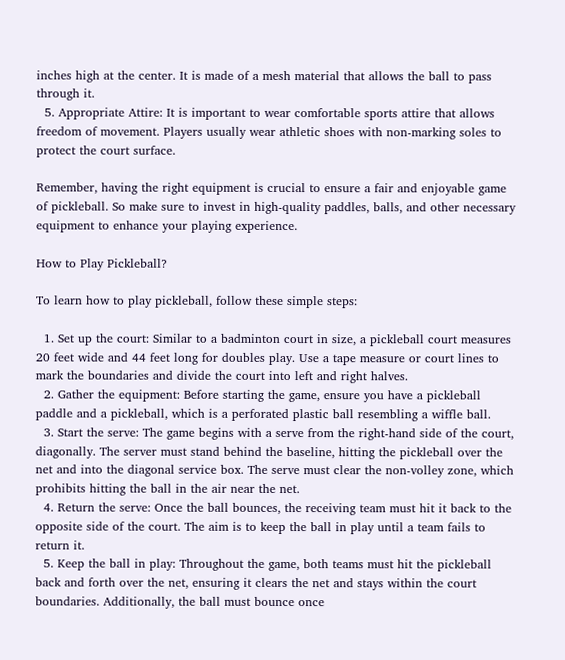inches high at the center. It is made of a mesh material that allows the ball to pass through it.
  5. Appropriate Attire: It is important to wear comfortable sports attire that allows freedom of movement. Players usually wear athletic shoes with non-marking soles to protect the court surface.

Remember, having the right equipment is crucial to ensure a fair and enjoyable game of pickleball. So make sure to invest in high-quality paddles, balls, and other necessary equipment to enhance your playing experience.

How to Play Pickleball?

To learn how to play pickleball, follow these simple steps:

  1. Set up the court: Similar to a badminton court in size, a pickleball court measures 20 feet wide and 44 feet long for doubles play. Use a tape measure or court lines to mark the boundaries and divide the court into left and right halves.
  2. Gather the equipment: Before starting the game, ensure you have a pickleball paddle and a pickleball, which is a perforated plastic ball resembling a wiffle ball.
  3. Start the serve: The game begins with a serve from the right-hand side of the court, diagonally. The server must stand behind the baseline, hitting the pickleball over the net and into the diagonal service box. The serve must clear the non-volley zone, which prohibits hitting the ball in the air near the net.
  4. Return the serve: Once the ball bounces, the receiving team must hit it back to the opposite side of the court. The aim is to keep the ball in play until a team fails to return it.
  5. Keep the ball in play: Throughout the game, both teams must hit the pickleball back and forth over the net, ensuring it clears the net and stays within the court boundaries. Additionally, the ball must bounce once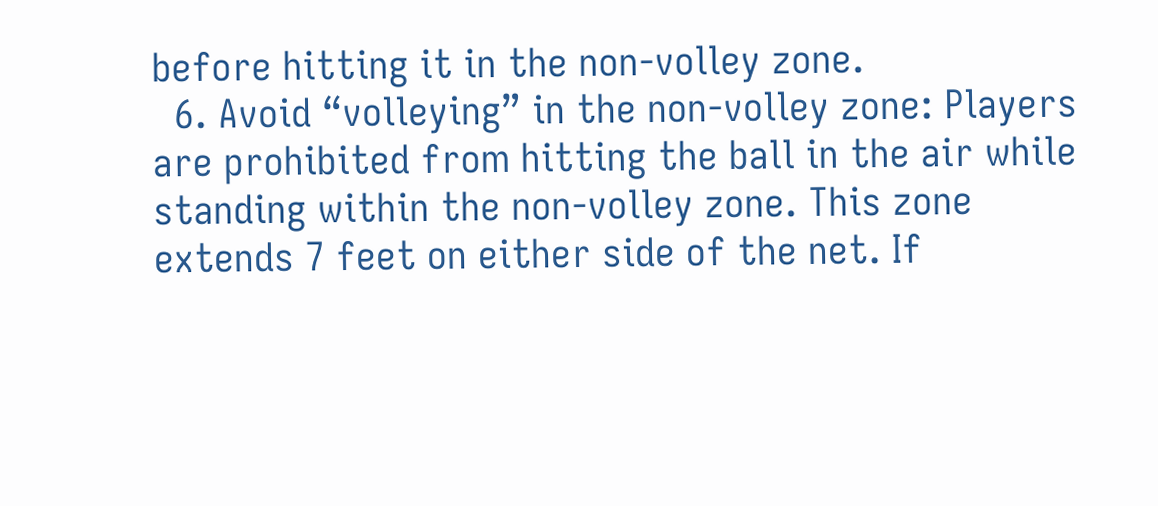before hitting it in the non-volley zone.
  6. Avoid “volleying” in the non-volley zone: Players are prohibited from hitting the ball in the air while standing within the non-volley zone. This zone extends 7 feet on either side of the net. If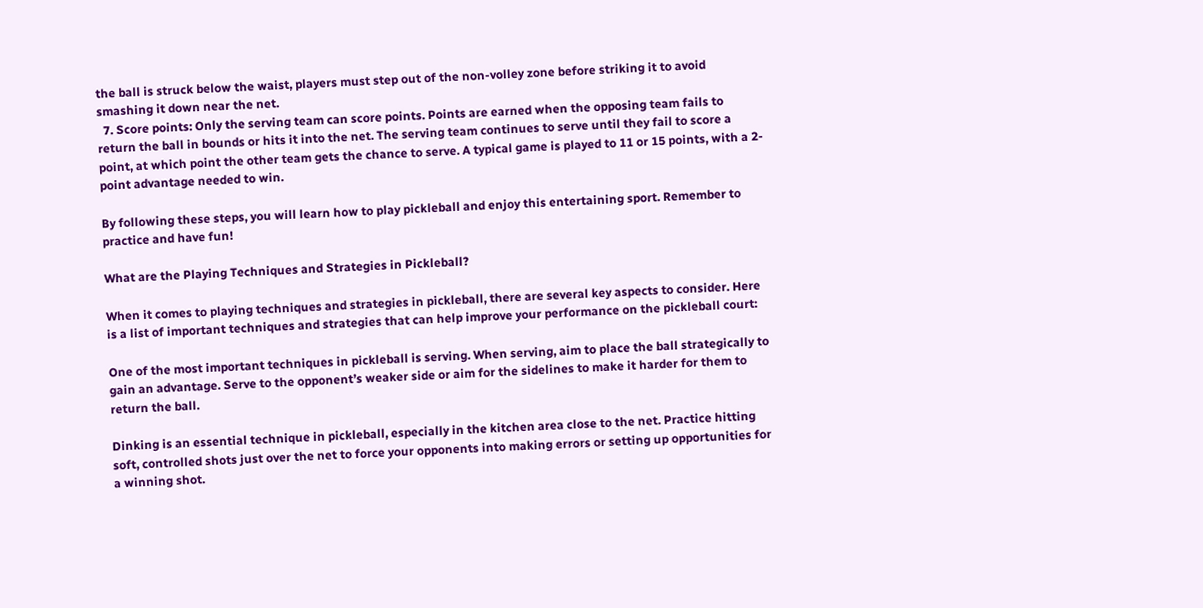the ball is struck below the waist, players must step out of the non-volley zone before striking it to avoid smashing it down near the net.
  7. Score points: Only the serving team can score points. Points are earned when the opposing team fails to return the ball in bounds or hits it into the net. The serving team continues to serve until they fail to score a point, at which point the other team gets the chance to serve. A typical game is played to 11 or 15 points, with a 2-point advantage needed to win.

By following these steps, you will learn how to play pickleball and enjoy this entertaining sport. Remember to practice and have fun!

What are the Playing Techniques and Strategies in Pickleball?

When it comes to playing techniques and strategies in pickleball, there are several key aspects to consider. Here is a list of important techniques and strategies that can help improve your performance on the pickleball court:

One of the most important techniques in pickleball is serving. When serving, aim to place the ball strategically to gain an advantage. Serve to the opponent’s weaker side or aim for the sidelines to make it harder for them to return the ball.

Dinking is an essential technique in pickleball, especially in the kitchen area close to the net. Practice hitting soft, controlled shots just over the net to force your opponents into making errors or setting up opportunities for a winning shot.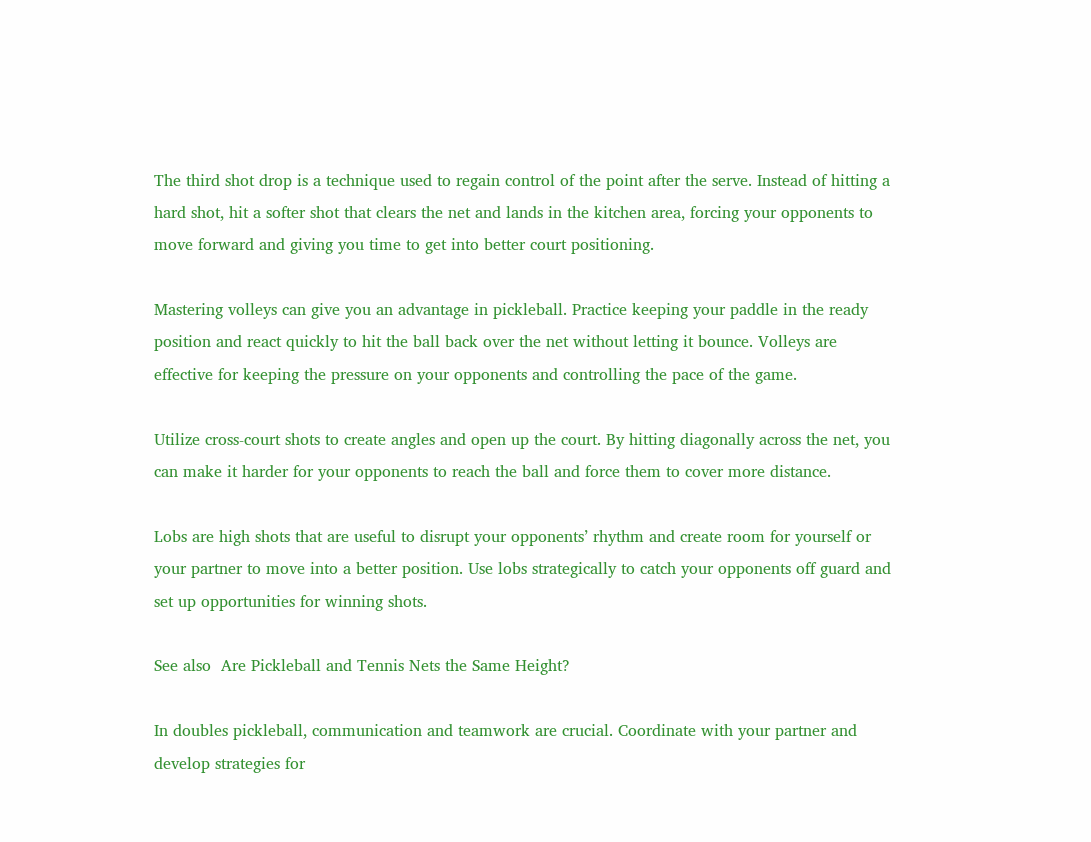The third shot drop is a technique used to regain control of the point after the serve. Instead of hitting a hard shot, hit a softer shot that clears the net and lands in the kitchen area, forcing your opponents to move forward and giving you time to get into better court positioning.

Mastering volleys can give you an advantage in pickleball. Practice keeping your paddle in the ready position and react quickly to hit the ball back over the net without letting it bounce. Volleys are effective for keeping the pressure on your opponents and controlling the pace of the game.

Utilize cross-court shots to create angles and open up the court. By hitting diagonally across the net, you can make it harder for your opponents to reach the ball and force them to cover more distance.

Lobs are high shots that are useful to disrupt your opponents’ rhythm and create room for yourself or your partner to move into a better position. Use lobs strategically to catch your opponents off guard and set up opportunities for winning shots.

See also  Are Pickleball and Tennis Nets the Same Height?

In doubles pickleball, communication and teamwork are crucial. Coordinate with your partner and develop strategies for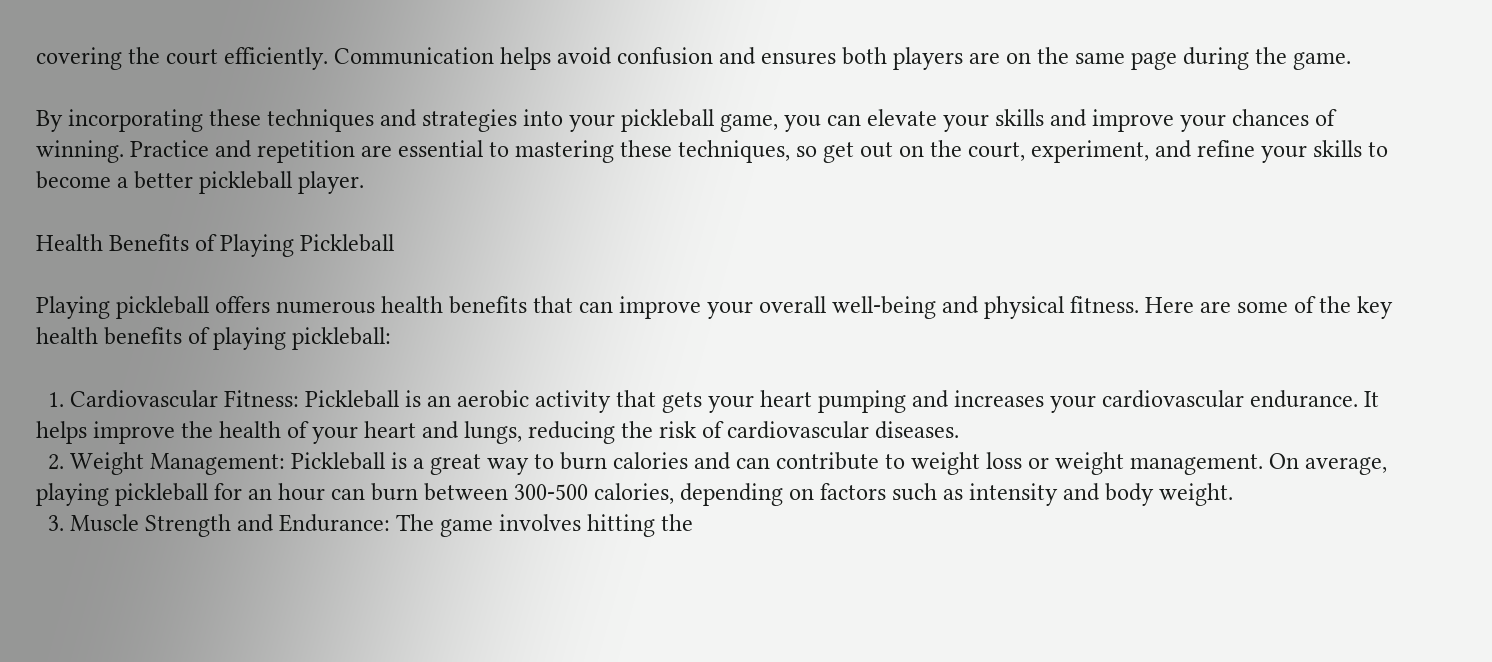covering the court efficiently. Communication helps avoid confusion and ensures both players are on the same page during the game.

By incorporating these techniques and strategies into your pickleball game, you can elevate your skills and improve your chances of winning. Practice and repetition are essential to mastering these techniques, so get out on the court, experiment, and refine your skills to become a better pickleball player.

Health Benefits of Playing Pickleball

Playing pickleball offers numerous health benefits that can improve your overall well-being and physical fitness. Here are some of the key health benefits of playing pickleball:

  1. Cardiovascular Fitness: Pickleball is an aerobic activity that gets your heart pumping and increases your cardiovascular endurance. It helps improve the health of your heart and lungs, reducing the risk of cardiovascular diseases.
  2. Weight Management: Pickleball is a great way to burn calories and can contribute to weight loss or weight management. On average, playing pickleball for an hour can burn between 300-500 calories, depending on factors such as intensity and body weight.
  3. Muscle Strength and Endurance: The game involves hitting the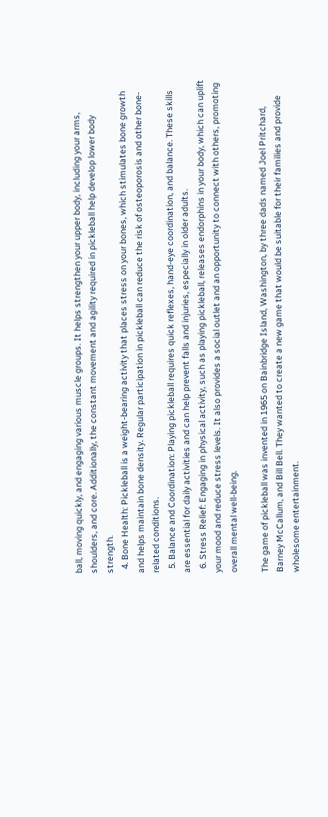ball, moving quickly, and engaging various muscle groups. It helps strengthen your upper body, including your arms, shoulders, and core. Additionally, the constant movement and agility required in pickleball help develop lower body strength.
  4. Bone Health: Pickleball is a weight-bearing activity that places stress on your bones, which stimulates bone growth and helps maintain bone density. Regular participation in pickleball can reduce the risk of osteoporosis and other bone-related conditions.
  5. Balance and Coordination: Playing pickleball requires quick reflexes, hand-eye coordination, and balance. These skills are essential for daily activities and can help prevent falls and injuries, especially in older adults.
  6. Stress Relief: Engaging in physical activity, such as playing pickleball, releases endorphins in your body, which can uplift your mood and reduce stress levels. It also provides a social outlet and an opportunity to connect with others, promoting overall mental well-being.

The game of pickleball was invented in 1965 on Bainbridge Island, Washington, by three dads named Joel Pritchard, Barney McCallum, and Bill Bell. They wanted to create a new game that would be suitable for their families and provide wholesome entertainment.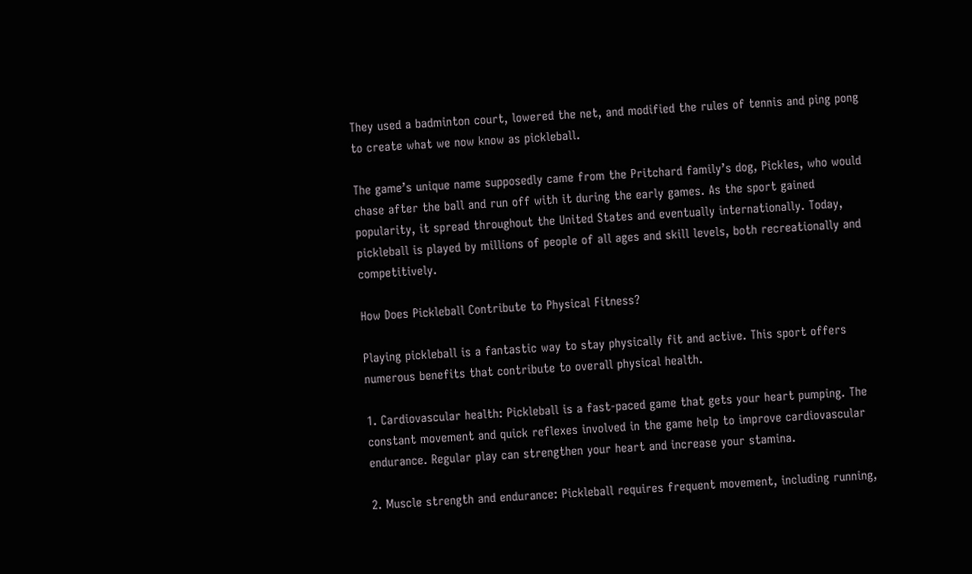They used a badminton court, lowered the net, and modified the rules of tennis and ping pong to create what we now know as pickleball.

The game’s unique name supposedly came from the Pritchard family’s dog, Pickles, who would chase after the ball and run off with it during the early games. As the sport gained popularity, it spread throughout the United States and eventually internationally. Today, pickleball is played by millions of people of all ages and skill levels, both recreationally and competitively.

How Does Pickleball Contribute to Physical Fitness?

Playing pickleball is a fantastic way to stay physically fit and active. This sport offers numerous benefits that contribute to overall physical health.

1. Cardiovascular health: Pickleball is a fast-paced game that gets your heart pumping. The constant movement and quick reflexes involved in the game help to improve cardiovascular endurance. Regular play can strengthen your heart and increase your stamina.

2. Muscle strength and endurance: Pickleball requires frequent movement, including running,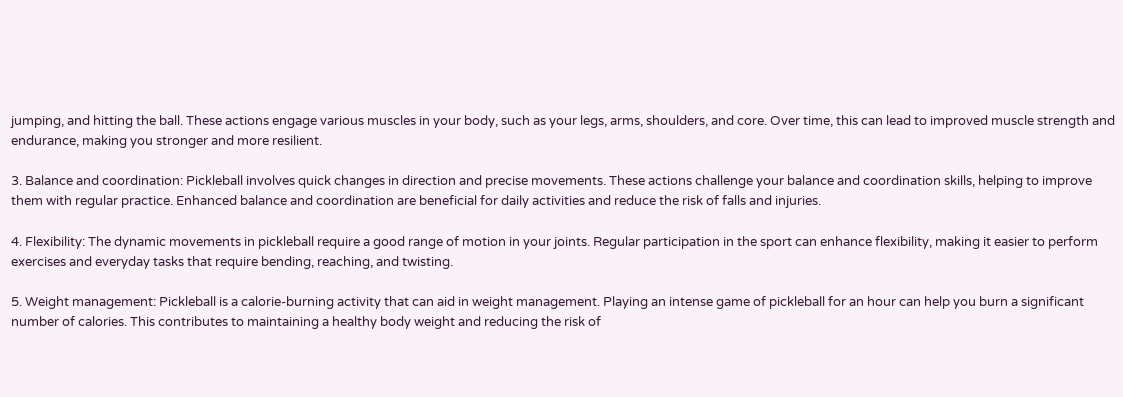jumping, and hitting the ball. These actions engage various muscles in your body, such as your legs, arms, shoulders, and core. Over time, this can lead to improved muscle strength and endurance, making you stronger and more resilient.

3. Balance and coordination: Pickleball involves quick changes in direction and precise movements. These actions challenge your balance and coordination skills, helping to improve them with regular practice. Enhanced balance and coordination are beneficial for daily activities and reduce the risk of falls and injuries.

4. Flexibility: The dynamic movements in pickleball require a good range of motion in your joints. Regular participation in the sport can enhance flexibility, making it easier to perform exercises and everyday tasks that require bending, reaching, and twisting.

5. Weight management: Pickleball is a calorie-burning activity that can aid in weight management. Playing an intense game of pickleball for an hour can help you burn a significant number of calories. This contributes to maintaining a healthy body weight and reducing the risk of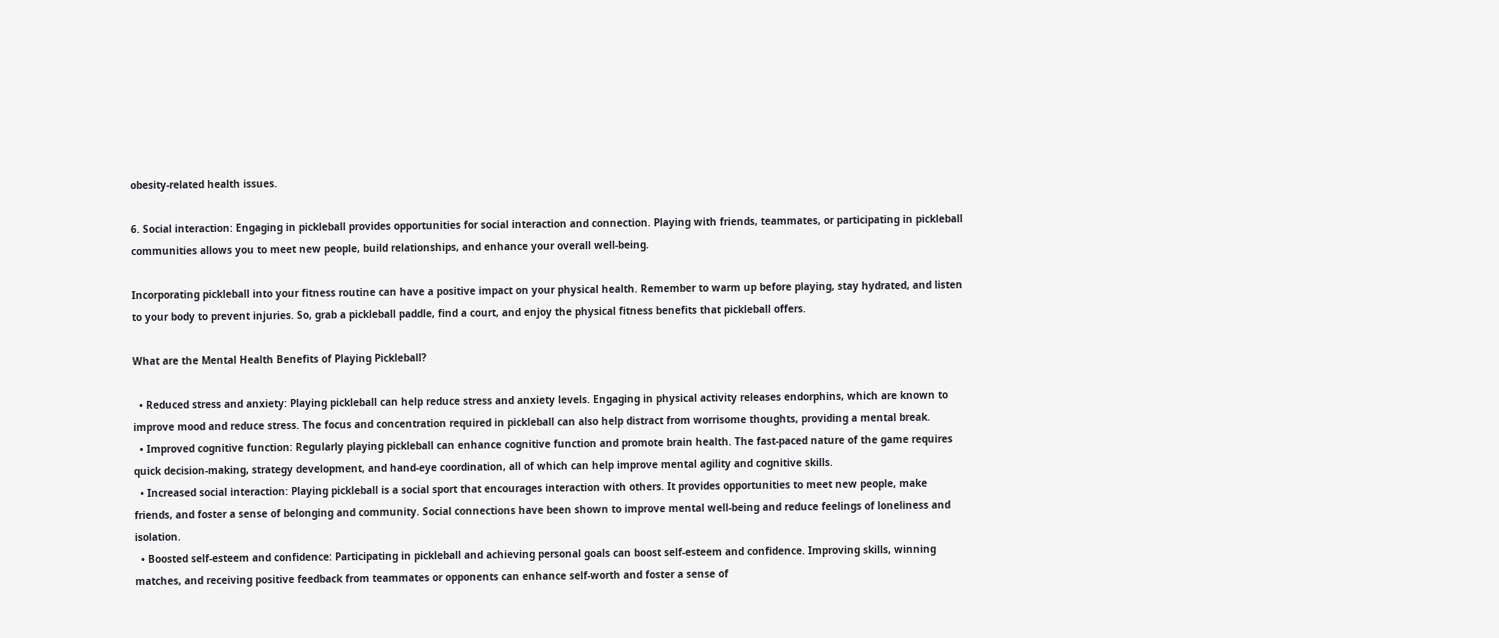obesity-related health issues.

6. Social interaction: Engaging in pickleball provides opportunities for social interaction and connection. Playing with friends, teammates, or participating in pickleball communities allows you to meet new people, build relationships, and enhance your overall well-being.

Incorporating pickleball into your fitness routine can have a positive impact on your physical health. Remember to warm up before playing, stay hydrated, and listen to your body to prevent injuries. So, grab a pickleball paddle, find a court, and enjoy the physical fitness benefits that pickleball offers.

What are the Mental Health Benefits of Playing Pickleball?

  • Reduced stress and anxiety: Playing pickleball can help reduce stress and anxiety levels. Engaging in physical activity releases endorphins, which are known to improve mood and reduce stress. The focus and concentration required in pickleball can also help distract from worrisome thoughts, providing a mental break.
  • Improved cognitive function: Regularly playing pickleball can enhance cognitive function and promote brain health. The fast-paced nature of the game requires quick decision-making, strategy development, and hand-eye coordination, all of which can help improve mental agility and cognitive skills.
  • Increased social interaction: Playing pickleball is a social sport that encourages interaction with others. It provides opportunities to meet new people, make friends, and foster a sense of belonging and community. Social connections have been shown to improve mental well-being and reduce feelings of loneliness and isolation.
  • Boosted self-esteem and confidence: Participating in pickleball and achieving personal goals can boost self-esteem and confidence. Improving skills, winning matches, and receiving positive feedback from teammates or opponents can enhance self-worth and foster a sense of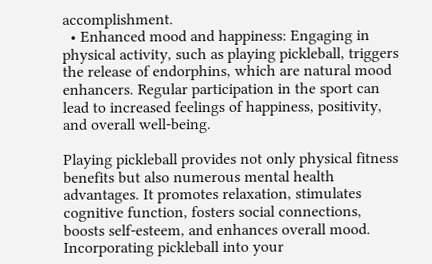accomplishment.
  • Enhanced mood and happiness: Engaging in physical activity, such as playing pickleball, triggers the release of endorphins, which are natural mood enhancers. Regular participation in the sport can lead to increased feelings of happiness, positivity, and overall well-being.

Playing pickleball provides not only physical fitness benefits but also numerous mental health advantages. It promotes relaxation, stimulates cognitive function, fosters social connections, boosts self-esteem, and enhances overall mood. Incorporating pickleball into your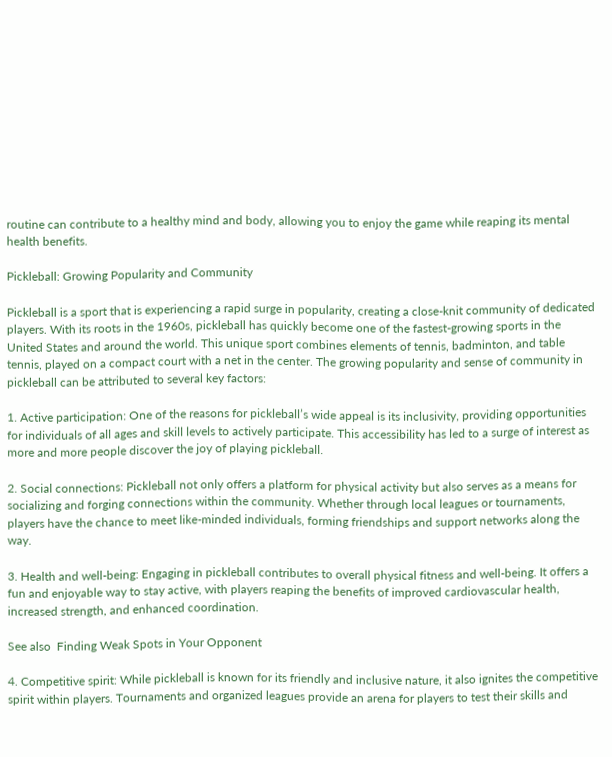routine can contribute to a healthy mind and body, allowing you to enjoy the game while reaping its mental health benefits.

Pickleball: Growing Popularity and Community

Pickleball is a sport that is experiencing a rapid surge in popularity, creating a close-knit community of dedicated players. With its roots in the 1960s, pickleball has quickly become one of the fastest-growing sports in the United States and around the world. This unique sport combines elements of tennis, badminton, and table tennis, played on a compact court with a net in the center. The growing popularity and sense of community in pickleball can be attributed to several key factors:

1. Active participation: One of the reasons for pickleball’s wide appeal is its inclusivity, providing opportunities for individuals of all ages and skill levels to actively participate. This accessibility has led to a surge of interest as more and more people discover the joy of playing pickleball.

2. Social connections: Pickleball not only offers a platform for physical activity but also serves as a means for socializing and forging connections within the community. Whether through local leagues or tournaments, players have the chance to meet like-minded individuals, forming friendships and support networks along the way.

3. Health and well-being: Engaging in pickleball contributes to overall physical fitness and well-being. It offers a fun and enjoyable way to stay active, with players reaping the benefits of improved cardiovascular health, increased strength, and enhanced coordination.

See also  Finding Weak Spots in Your Opponent

4. Competitive spirit: While pickleball is known for its friendly and inclusive nature, it also ignites the competitive spirit within players. Tournaments and organized leagues provide an arena for players to test their skills and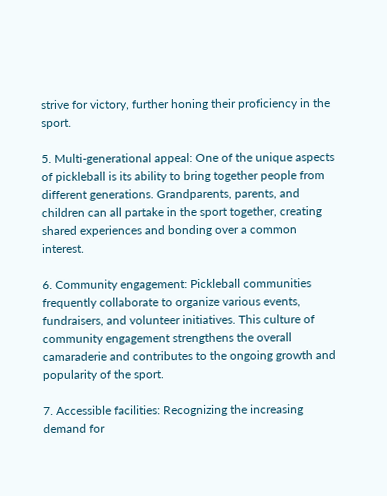strive for victory, further honing their proficiency in the sport.

5. Multi-generational appeal: One of the unique aspects of pickleball is its ability to bring together people from different generations. Grandparents, parents, and children can all partake in the sport together, creating shared experiences and bonding over a common interest.

6. Community engagement: Pickleball communities frequently collaborate to organize various events, fundraisers, and volunteer initiatives. This culture of community engagement strengthens the overall camaraderie and contributes to the ongoing growth and popularity of the sport.

7. Accessible facilities: Recognizing the increasing demand for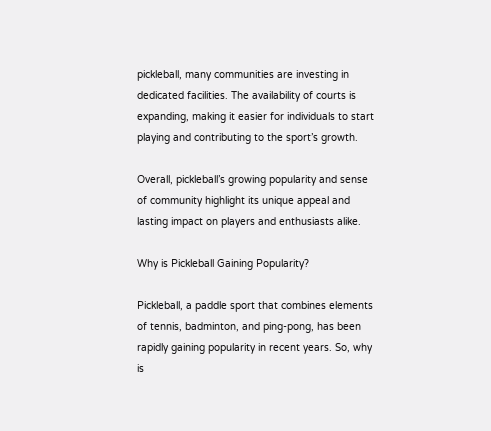pickleball, many communities are investing in dedicated facilities. The availability of courts is expanding, making it easier for individuals to start playing and contributing to the sport’s growth.

Overall, pickleball’s growing popularity and sense of community highlight its unique appeal and lasting impact on players and enthusiasts alike.

Why is Pickleball Gaining Popularity?

Pickleball, a paddle sport that combines elements of tennis, badminton, and ping-pong, has been rapidly gaining popularity in recent years. So, why is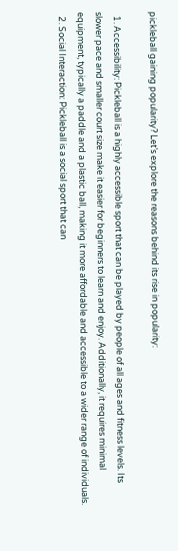pickleball gaining popularity? Let’s explore the reasons behind its rise in popularity:

  1. Accessibility: Pickleball is a highly accessible sport that can be played by people of all ages and fitness levels. Its slower pace and smaller court size make it easier for beginners to learn and enjoy. Additionally, it requires minimal equipment, typically a paddle and a plastic ball, making it more affordable and accessible to a wider range of individuals.
  2. Social Interaction: Pickleball is a social sport that can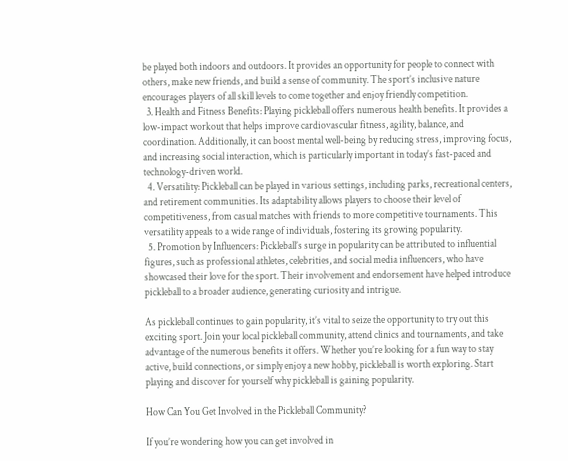be played both indoors and outdoors. It provides an opportunity for people to connect with others, make new friends, and build a sense of community. The sport’s inclusive nature encourages players of all skill levels to come together and enjoy friendly competition.
  3. Health and Fitness Benefits: Playing pickleball offers numerous health benefits. It provides a low-impact workout that helps improve cardiovascular fitness, agility, balance, and coordination. Additionally, it can boost mental well-being by reducing stress, improving focus, and increasing social interaction, which is particularly important in today’s fast-paced and technology-driven world.
  4. Versatility: Pickleball can be played in various settings, including parks, recreational centers, and retirement communities. Its adaptability allows players to choose their level of competitiveness, from casual matches with friends to more competitive tournaments. This versatility appeals to a wide range of individuals, fostering its growing popularity.
  5. Promotion by Influencers: Pickleball’s surge in popularity can be attributed to influential figures, such as professional athletes, celebrities, and social media influencers, who have showcased their love for the sport. Their involvement and endorsement have helped introduce pickleball to a broader audience, generating curiosity and intrigue.

As pickleball continues to gain popularity, it’s vital to seize the opportunity to try out this exciting sport. Join your local pickleball community, attend clinics and tournaments, and take advantage of the numerous benefits it offers. Whether you’re looking for a fun way to stay active, build connections, or simply enjoy a new hobby, pickleball is worth exploring. Start playing and discover for yourself why pickleball is gaining popularity.

How Can You Get Involved in the Pickleball Community?

If you’re wondering how you can get involved in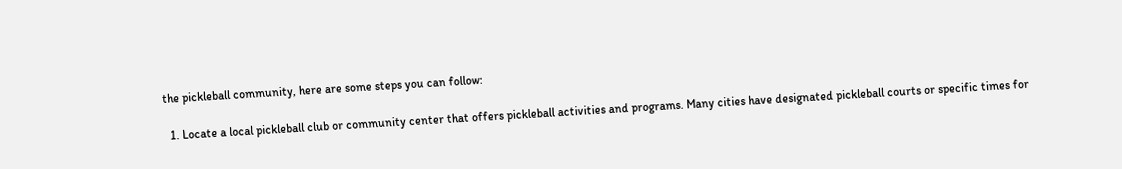the pickleball community, here are some steps you can follow:

  1. Locate a local pickleball club or community center that offers pickleball activities and programs. Many cities have designated pickleball courts or specific times for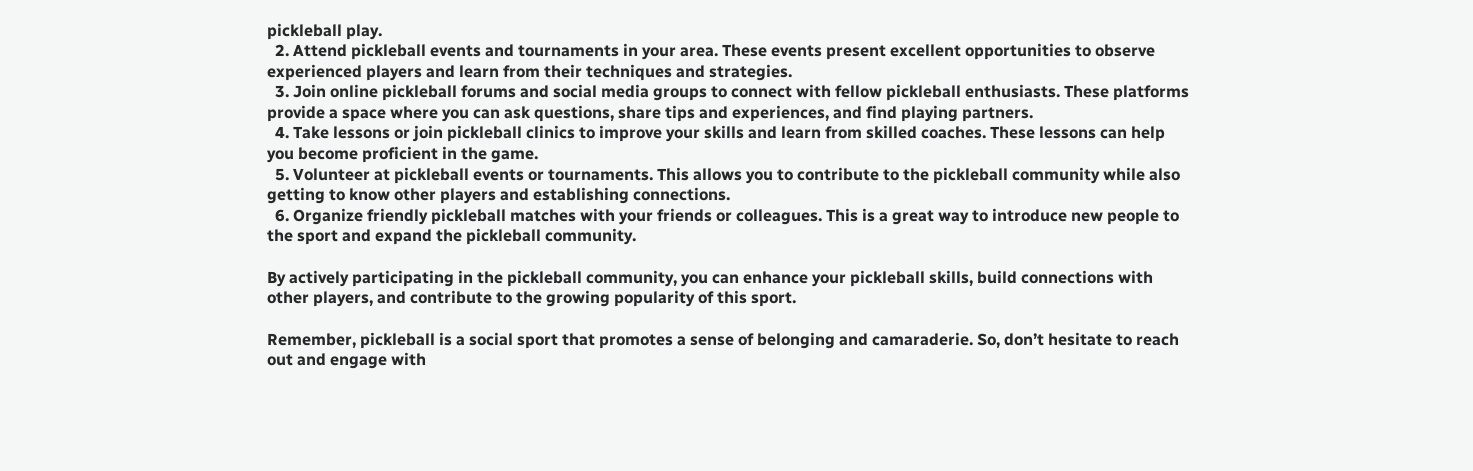pickleball play.
  2. Attend pickleball events and tournaments in your area. These events present excellent opportunities to observe experienced players and learn from their techniques and strategies.
  3. Join online pickleball forums and social media groups to connect with fellow pickleball enthusiasts. These platforms provide a space where you can ask questions, share tips and experiences, and find playing partners.
  4. Take lessons or join pickleball clinics to improve your skills and learn from skilled coaches. These lessons can help you become proficient in the game.
  5. Volunteer at pickleball events or tournaments. This allows you to contribute to the pickleball community while also getting to know other players and establishing connections.
  6. Organize friendly pickleball matches with your friends or colleagues. This is a great way to introduce new people to the sport and expand the pickleball community.

By actively participating in the pickleball community, you can enhance your pickleball skills, build connections with other players, and contribute to the growing popularity of this sport.

Remember, pickleball is a social sport that promotes a sense of belonging and camaraderie. So, don’t hesitate to reach out and engage with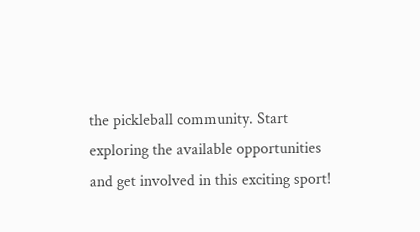the pickleball community. Start exploring the available opportunities and get involved in this exciting sport!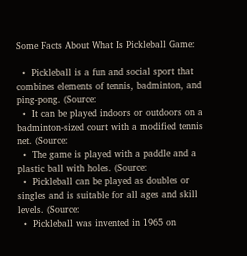Some Facts About What Is Pickleball Game:

  •  Pickleball is a fun and social sport that combines elements of tennis, badminton, and ping-pong. (Source:
  •  It can be played indoors or outdoors on a badminton-sized court with a modified tennis net. (Source:
  •  The game is played with a paddle and a plastic ball with holes. (Source:
  •  Pickleball can be played as doubles or singles and is suitable for all ages and skill levels. (Source:
  •  Pickleball was invented in 1965 on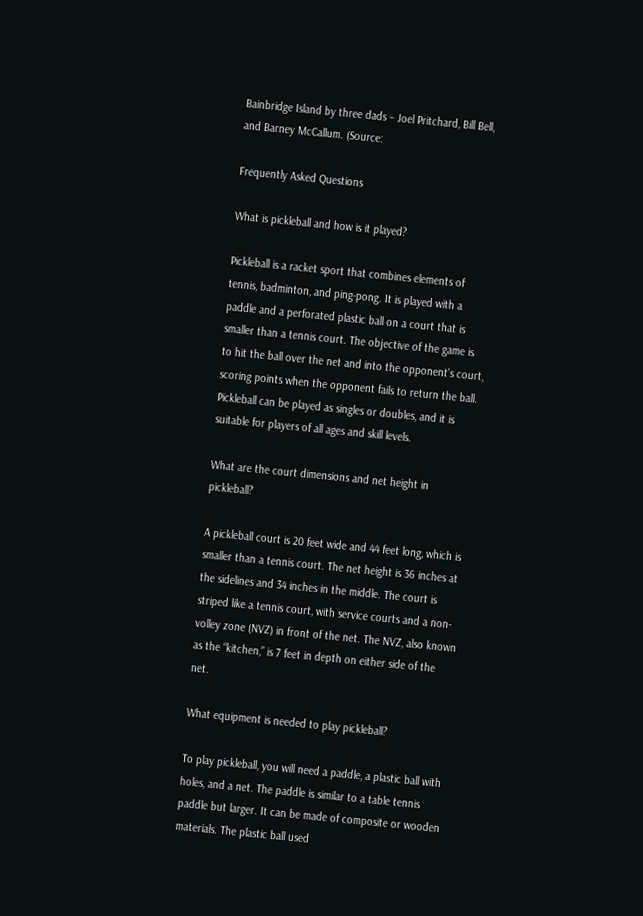Bainbridge Island by three dads – Joel Pritchard, Bill Bell, and Barney McCallum. (Source:

Frequently Asked Questions

What is pickleball and how is it played?

Pickleball is a racket sport that combines elements of tennis, badminton, and ping-pong. It is played with a paddle and a perforated plastic ball on a court that is smaller than a tennis court. The objective of the game is to hit the ball over the net and into the opponent’s court, scoring points when the opponent fails to return the ball. Pickleball can be played as singles or doubles, and it is suitable for players of all ages and skill levels.

What are the court dimensions and net height in pickleball?

A pickleball court is 20 feet wide and 44 feet long, which is smaller than a tennis court. The net height is 36 inches at the sidelines and 34 inches in the middle. The court is striped like a tennis court, with service courts and a non-volley zone (NVZ) in front of the net. The NVZ, also known as the “kitchen,” is 7 feet in depth on either side of the net.

What equipment is needed to play pickleball?

To play pickleball, you will need a paddle, a plastic ball with holes, and a net. The paddle is similar to a table tennis paddle but larger. It can be made of composite or wooden materials. The plastic ball used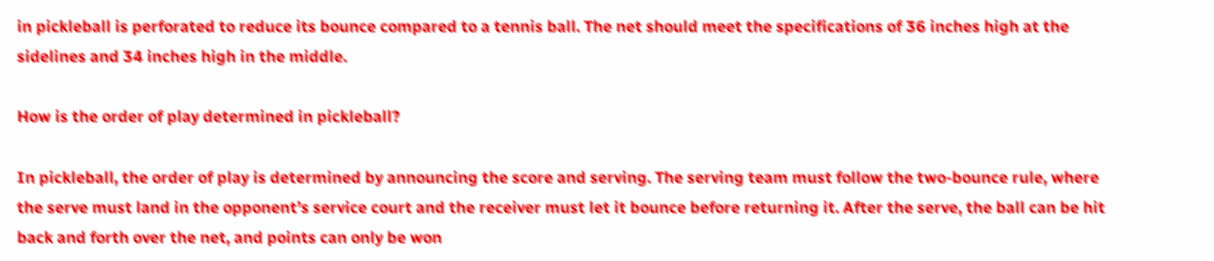in pickleball is perforated to reduce its bounce compared to a tennis ball. The net should meet the specifications of 36 inches high at the sidelines and 34 inches high in the middle.

How is the order of play determined in pickleball?

In pickleball, the order of play is determined by announcing the score and serving. The serving team must follow the two-bounce rule, where the serve must land in the opponent’s service court and the receiver must let it bounce before returning it. After the serve, the ball can be hit back and forth over the net, and points can only be won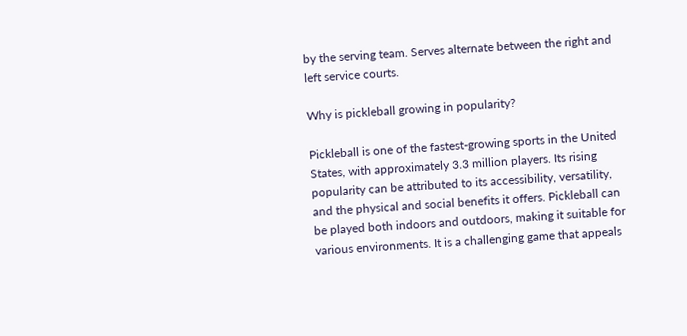by the serving team. Serves alternate between the right and left service courts.

Why is pickleball growing in popularity?

Pickleball is one of the fastest-growing sports in the United States, with approximately 3.3 million players. Its rising popularity can be attributed to its accessibility, versatility, and the physical and social benefits it offers. Pickleball can be played both indoors and outdoors, making it suitable for various environments. It is a challenging game that appeals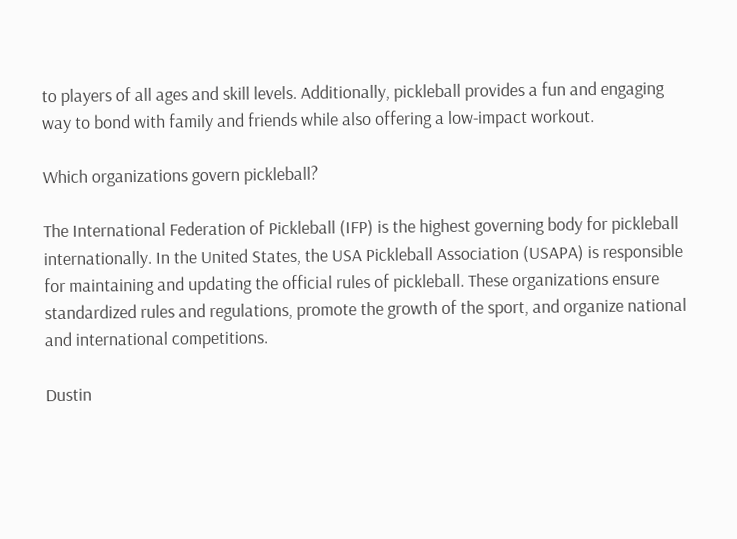to players of all ages and skill levels. Additionally, pickleball provides a fun and engaging way to bond with family and friends while also offering a low-impact workout.

Which organizations govern pickleball?

The International Federation of Pickleball (IFP) is the highest governing body for pickleball internationally. In the United States, the USA Pickleball Association (USAPA) is responsible for maintaining and updating the official rules of pickleball. These organizations ensure standardized rules and regulations, promote the growth of the sport, and organize national and international competitions.

Dustin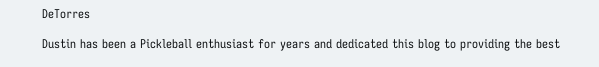DeTorres

Dustin has been a Pickleball enthusiast for years and dedicated this blog to providing the best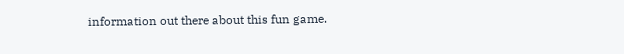information out there about this fun game.